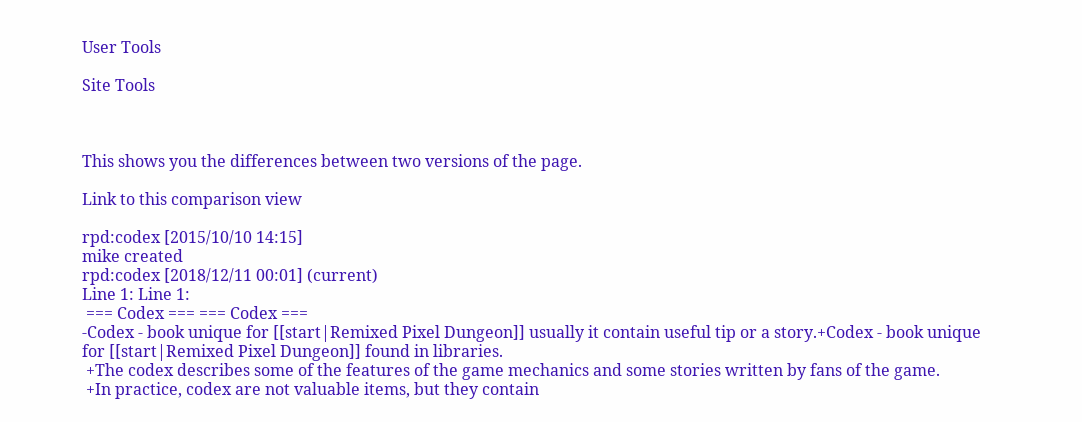User Tools

Site Tools



This shows you the differences between two versions of the page.

Link to this comparison view

rpd:codex [2015/10/10 14:15]
mike created
rpd:codex [2018/12/11 00:01] (current)
Line 1: Line 1:
 === Codex === === Codex ===
-Codex - book unique for [[start|Remixed Pixel Dungeon]] usually it contain useful tip or a story.+Codex - book unique for [[start|Remixed Pixel Dungeon]] found in libraries.
 +The codex describes some of the features of the game mechanics and some stories written by fans of the game.
 +In practice, codex are not valuable items, but they contain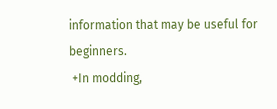information that may be useful for beginners.
 +In modding,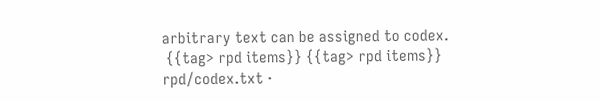arbitrary text can be assigned to codex.
 {{tag> rpd items}} {{tag> rpd items}}
rpd/codex.txt ·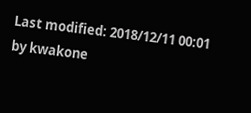Last modified: 2018/12/11 00:01 by kwakone